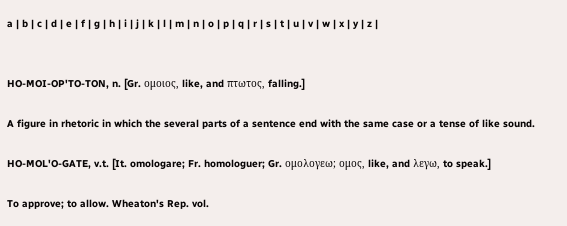a | b | c | d | e | f | g | h | i | j | k | l | m | n | o | p | q | r | s | t | u | v | w | x | y | z |


HO-MOI-OP'TO-TON, n. [Gr. ομοιος, like, and πτωτος, falling.]

A figure in rhetoric in which the several parts of a sentence end with the same case or a tense of like sound.

HO-MOL'O-GATE, v.t. [It. omologare; Fr. homologuer; Gr. ομολογεω; ομος, like, and λεγω, to speak.]

To approve; to allow. Wheaton's Rep. vol.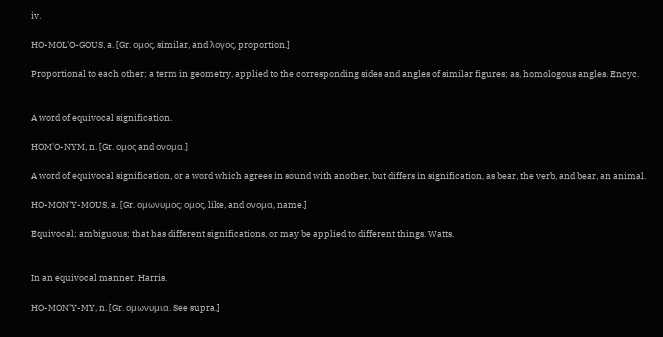iv.

HO-MOL'O-GOUS, a. [Gr. ομος, similar, and λογος, proportion.]

Proportional to each other; a term in geometry, applied to the corresponding sides and angles of similar figures; as, homologous angles. Encyc.


A word of equivocal signification.

HOM'O-NYM, n. [Gr. ομος and ονομα.]

A word of equivocal signification, or a word which agrees in sound with another, but differs in signification, as bear, the verb, and bear, an animal.

HO-MON'Y-MOUS, a. [Gr. ομωνυμος; ομος, like, and ονομα, name.]

Equivocal; ambiguous; that has different significations, or may be applied to different things. Watts.


In an equivocal manner. Harris.

HO-MON'Y-MY, n. [Gr. ομωνυμια. See supra.]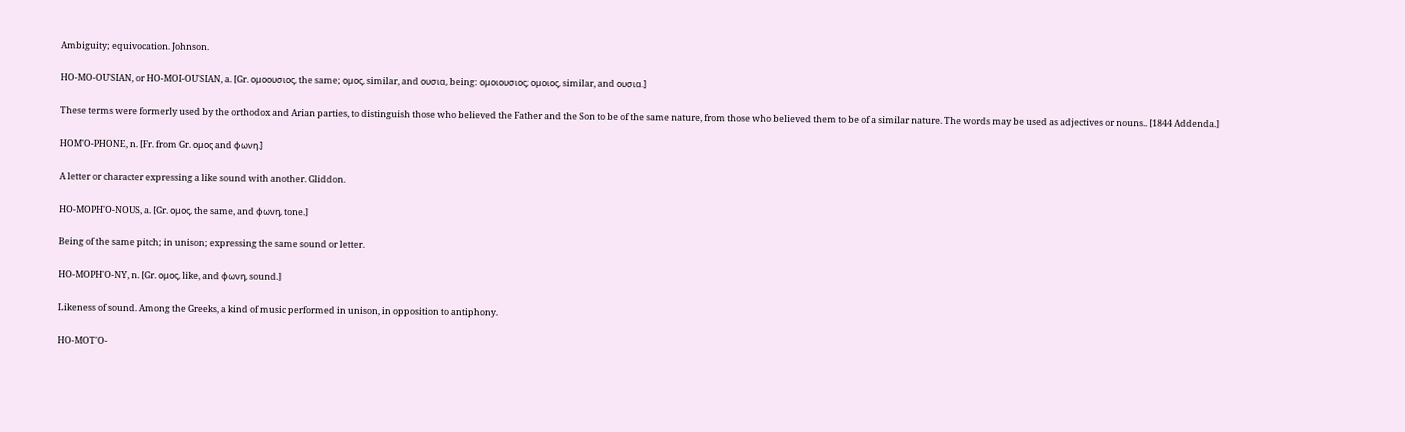Ambiguity; equivocation. Johnson.

HO-MO-OU'SIAN, or HO-MOI-OU'SIAN, a. [Gr. ομοουσιος, the same; ομος, similar, and ουσια, being: ομοιουσιος; ομοιος, similar, and ουσια.]

These terms were formerly used by the orthodox and Arian parties, to distinguish those who believed the Father and the Son to be of the same nature, from those who believed them to be of a similar nature. The words may be used as adjectives or nouns.. [1844 Addenda.]

HOM'O-PHONE, n. [Fr. from Gr. ομος and φωνη.]

A letter or character expressing a like sound with another. Gliddon.

HO-MOPH'O-NOUS, a. [Gr. ομος, the same, and φωνη, tone.]

Being of the same pitch; in unison; expressing the same sound or letter.

HO-MOPH'O-NY, n. [Gr. ομος, like, and φωνη, sound.]

Likeness of sound. Among the Greeks, a kind of music performed in unison, in opposition to antiphony.

HO-MOT'O-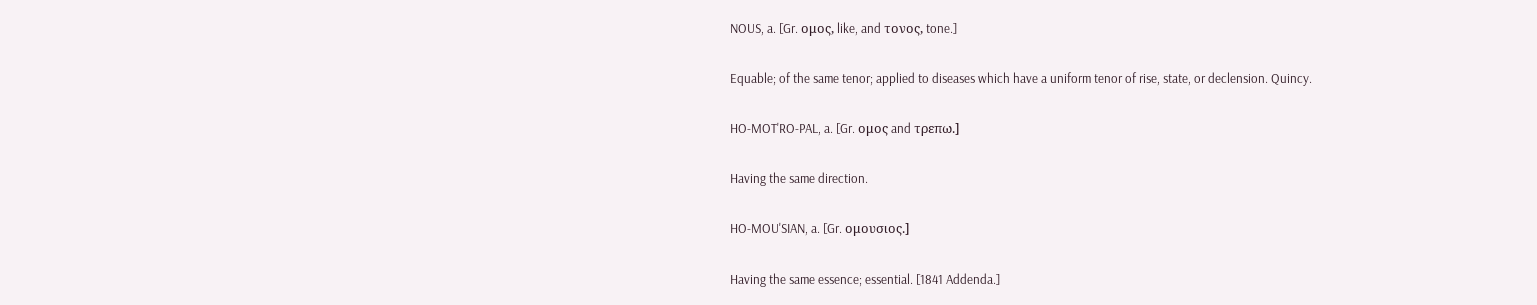NOUS, a. [Gr. ομος, like, and τονος, tone.]

Equable; of the same tenor; applied to diseases which have a uniform tenor of rise, state, or declension. Quincy.

HO-MOT'RO-PAL, a. [Gr. ομος and τρεπω.]

Having the same direction.

HO-MOU'SIAN, a. [Gr. ομουσιος.]

Having the same essence; essential. [1841 Addenda.]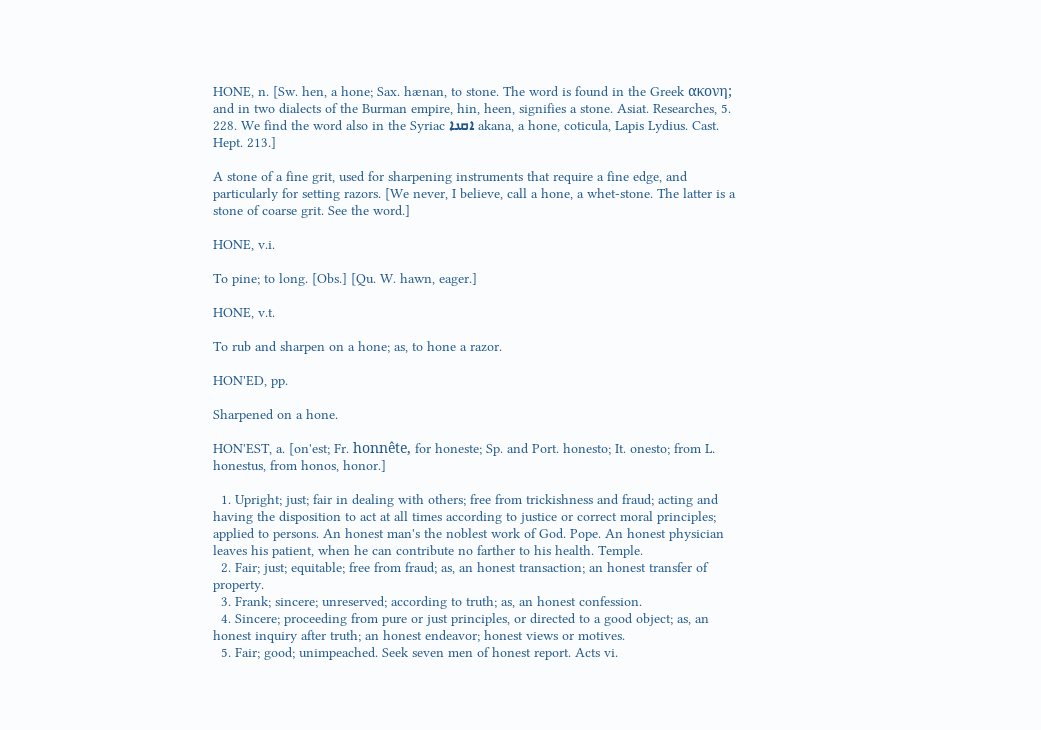HONE, n. [Sw. hen, a hone; Sax. hænan, to stone. The word is found in the Greek ακονη; and in two dialects of the Burman empire, hin, heen, signifies a stone. Asiat. Researches, 5. 228. We find the word also in the Syriac ܐܩܢܐ akana, a hone, coticula, Lapis Lydius. Cast. Hept. 213.]

A stone of a fine grit, used for sharpening instruments that require a fine edge, and particularly for setting razors. [We never, I believe, call a hone, a whet-stone. The latter is a stone of coarse grit. See the word.]

HONE, v.i.

To pine; to long. [Obs.] [Qu. W. hawn, eager.]

HONE, v.t.

To rub and sharpen on a hone; as, to hone a razor.

HON'ED, pp.

Sharpened on a hone.

HON'EST, a. [on'est; Fr. honnête, for honeste; Sp. and Port. honesto; It. onesto; from L. honestus, from honos, honor.]

  1. Upright; just; fair in dealing with others; free from trickishness and fraud; acting and having the disposition to act at all times according to justice or correct moral principles; applied to persons. An honest man's the noblest work of God. Pope. An honest physician leaves his patient, when he can contribute no farther to his health. Temple.
  2. Fair; just; equitable; free from fraud; as, an honest transaction; an honest transfer of property.
  3. Frank; sincere; unreserved; according to truth; as, an honest confession.
  4. Sincere; proceeding from pure or just principles, or directed to a good object; as, an honest inquiry after truth; an honest endeavor; honest views or motives.
  5. Fair; good; unimpeached. Seek seven men of honest report. Acts vi.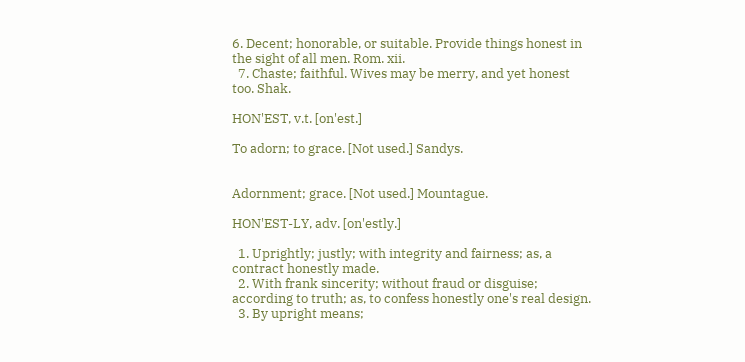6. Decent; honorable, or suitable. Provide things honest in the sight of all men. Rom. xii.
  7. Chaste; faithful. Wives may be merry, and yet honest too. Shak.

HON'EST, v.t. [on'est.]

To adorn; to grace. [Not used.] Sandys.


Adornment; grace. [Not used.] Mountague.

HON'EST-LY, adv. [on'estly.]

  1. Uprightly; justly; with integrity and fairness; as, a contract honestly made.
  2. With frank sincerity; without fraud or disguise; according to truth; as, to confess honestly one's real design.
  3. By upright means;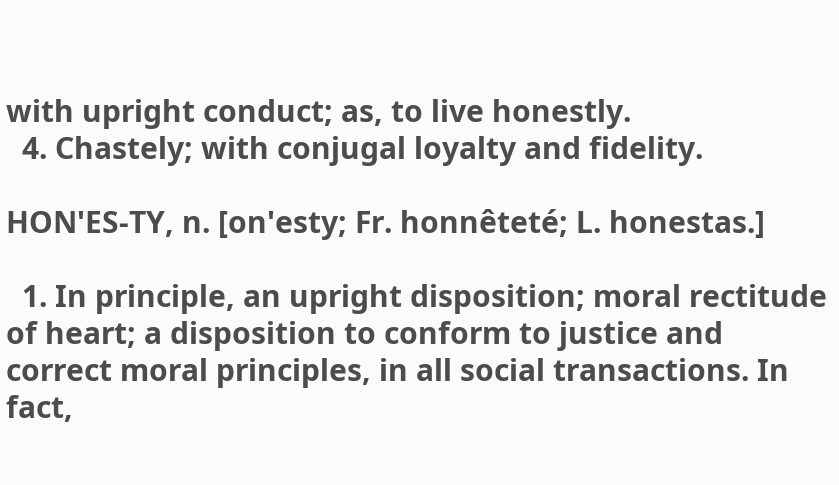with upright conduct; as, to live honestly.
  4. Chastely; with conjugal loyalty and fidelity.

HON'ES-TY, n. [on'esty; Fr. honnêteté; L. honestas.]

  1. In principle, an upright disposition; moral rectitude of heart; a disposition to conform to justice and correct moral principles, in all social transactions. In fact,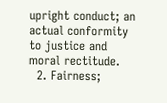upright conduct; an actual conformity to justice and moral rectitude.
  2. Fairness;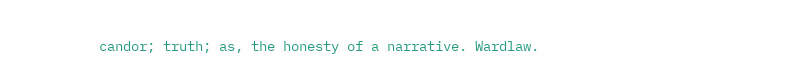candor; truth; as, the honesty of a narrative. Wardlaw.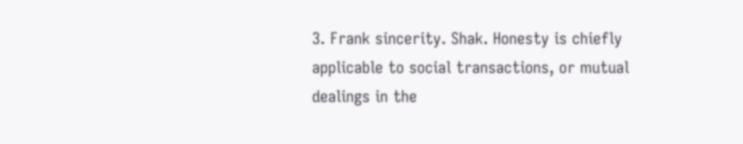3. Frank sincerity. Shak. Honesty is chiefly applicable to social transactions, or mutual dealings in the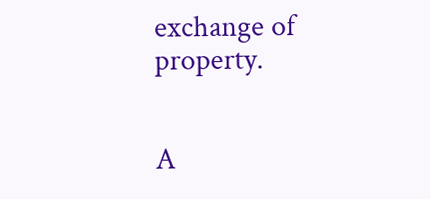exchange of property.


A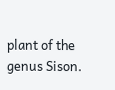plant of the genus Sison.